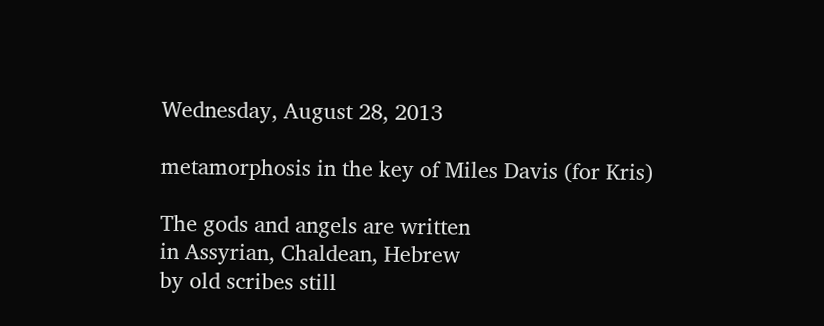Wednesday, August 28, 2013

metamorphosis in the key of Miles Davis (for Kris)

The gods and angels are written
in Assyrian, Chaldean, Hebrew
by old scribes still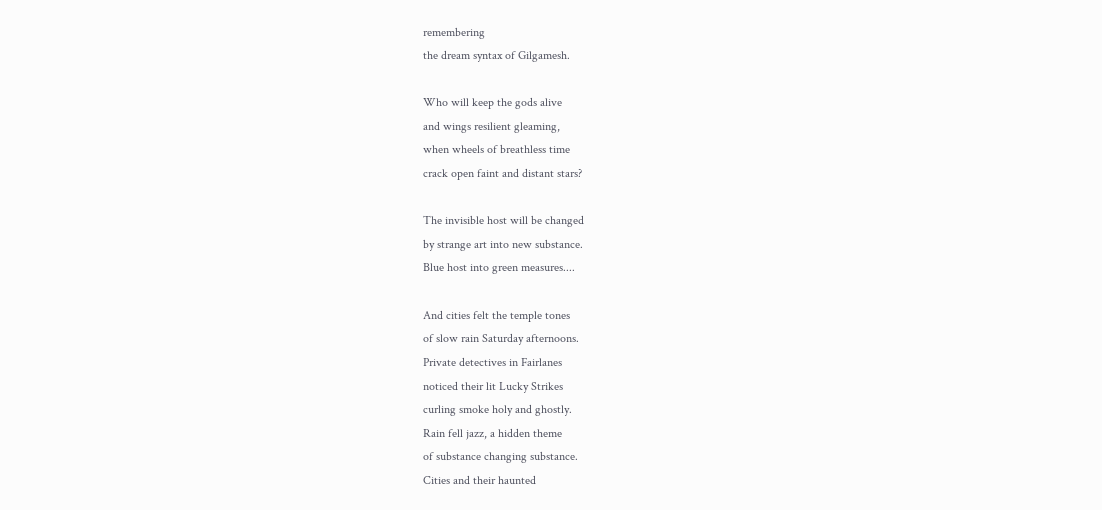remembering
the dream syntax of Gilgamesh.

Who will keep the gods alive
and wings resilient gleaming,
when wheels of breathless time
crack open faint and distant stars?

The invisible host will be changed
by strange art into new substance.
Blue host into green measures....

And cities felt the temple tones
of slow rain Saturday afternoons.
Private detectives in Fairlanes
noticed their lit Lucky Strikes
curling smoke holy and ghostly.
Rain fell jazz, a hidden theme
of substance changing substance.
Cities and their haunted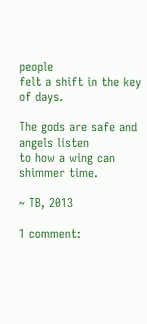people
felt a shift in the key of days.

The gods are safe and angels listen
to how a wing can shimmer time.

~ TB, 2013

1 comment: